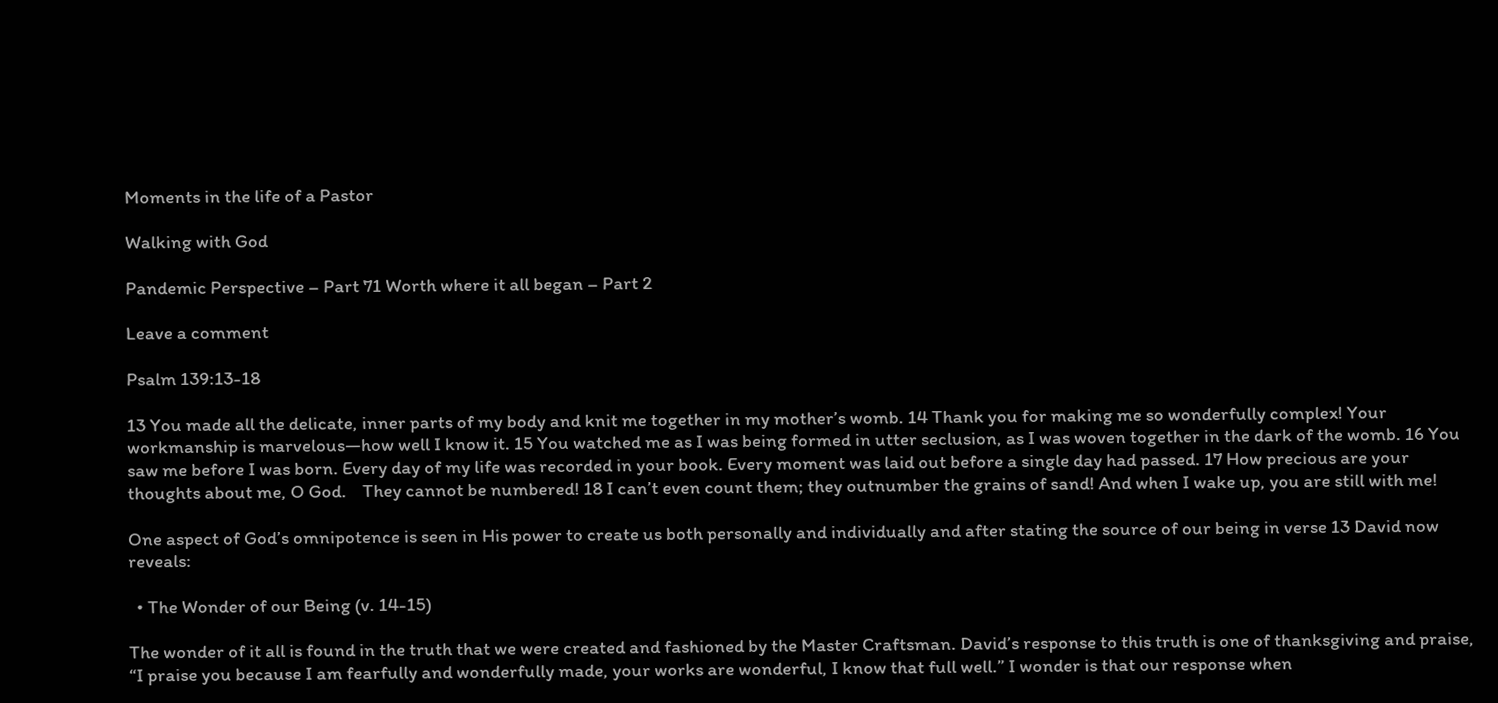Moments in the life of a Pastor

Walking with God

Pandemic Perspective – Part 71 Worth where it all began – Part 2

Leave a comment

Psalm 139:13-18

13 You made all the delicate, inner parts of my body and knit me together in my mother’s womb. 14 Thank you for making me so wonderfully complex! Your workmanship is marvelous—how well I know it. 15 You watched me as I was being formed in utter seclusion, as I was woven together in the dark of the womb. 16 You saw me before I was born. Every day of my life was recorded in your book. Every moment was laid out before a single day had passed. 17 How precious are your thoughts about me, O God.    They cannot be numbered! 18 I can’t even count them; they outnumber the grains of sand! And when I wake up, you are still with me!

One aspect of God’s omnipotence is seen in His power to create us both personally and individually and after stating the source of our being in verse 13 David now reveals:

  • The Wonder of our Being (v. 14-15)

The wonder of it all is found in the truth that we were created and fashioned by the Master Craftsman. David’s response to this truth is one of thanksgiving and praise, “I praise you because I am fearfully and wonderfully made, your works are wonderful, I know that full well.” I wonder is that our response when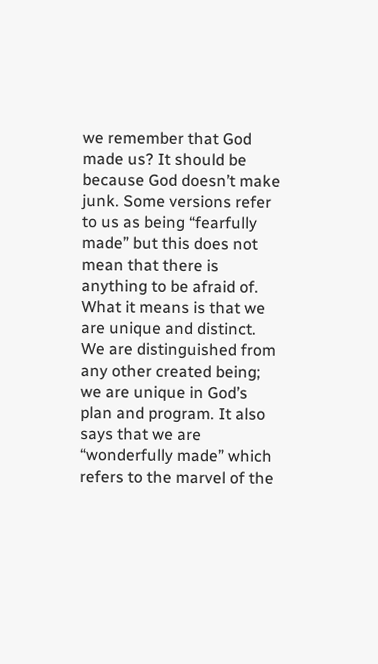we remember that God made us? It should be because God doesn’t make junk. Some versions refer to us as being “fearfully made” but this does not mean that there is anything to be afraid of. What it means is that we are unique and distinct. We are distinguished from any other created being; we are unique in God’s plan and program. It also says that we are “wonderfully made” which refers to the marvel of the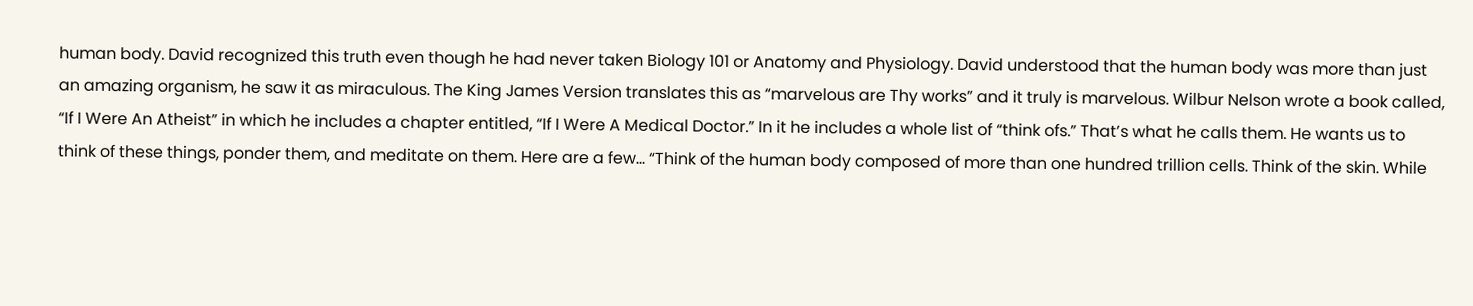human body. David recognized this truth even though he had never taken Biology 101 or Anatomy and Physiology. David understood that the human body was more than just an amazing organism, he saw it as miraculous. The King James Version translates this as “marvelous are Thy works” and it truly is marvelous. Wilbur Nelson wrote a book called, “If I Were An Atheist” in which he includes a chapter entitled, “If I Were A Medical Doctor.” In it he includes a whole list of “think ofs.” That’s what he calls them. He wants us to think of these things, ponder them, and meditate on them. Here are a few… “Think of the human body composed of more than one hundred trillion cells. Think of the skin. While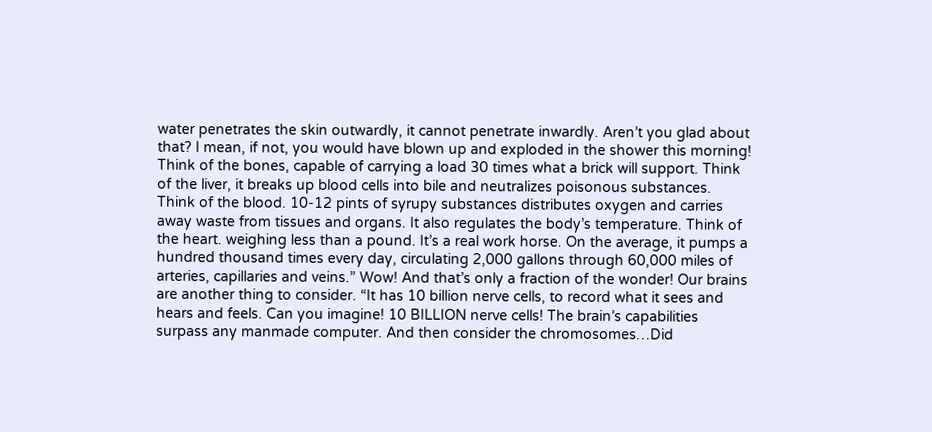water penetrates the skin outwardly, it cannot penetrate inwardly. Aren’t you glad about that? I mean, if not, you would have blown up and exploded in the shower this morning! Think of the bones, capable of carrying a load 30 times what a brick will support. Think of the liver, it breaks up blood cells into bile and neutralizes poisonous substances. Think of the blood. 10-12 pints of syrupy substances distributes oxygen and carries away waste from tissues and organs. It also regulates the body’s temperature. Think of the heart. weighing less than a pound. It’s a real work horse. On the average, it pumps a hundred thousand times every day, circulating 2,000 gallons through 60,000 miles of arteries, capillaries and veins.” Wow! And that’s only a fraction of the wonder! Our brains are another thing to consider. “It has 10 billion nerve cells, to record what it sees and hears and feels. Can you imagine! 10 BILLION nerve cells! The brain’s capabilities surpass any manmade computer. And then consider the chromosomes…Did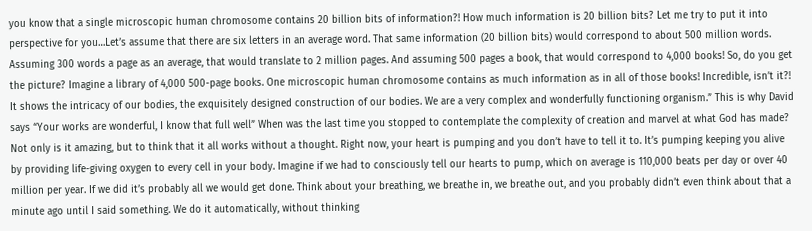you know that a single microscopic human chromosome contains 20 billion bits of information?! How much information is 20 billion bits? Let me try to put it into perspective for you…Let’s assume that there are six letters in an average word. That same information (20 billion bits) would correspond to about 500 million words. Assuming 300 words a page as an average, that would translate to 2 million pages. And assuming 500 pages a book, that would correspond to 4,000 books! So, do you get the picture? Imagine a library of 4,000 500-page books. One microscopic human chromosome contains as much information as in all of those books! Incredible, isn’t it?! It shows the intricacy of our bodies, the exquisitely designed construction of our bodies. We are a very complex and wonderfully functioning organism.” This is why David says “Your works are wonderful, I know that full well” When was the last time you stopped to contemplate the complexity of creation and marvel at what God has made? Not only is it amazing, but to think that it all works without a thought. Right now, your heart is pumping and you don’t have to tell it to. It’s pumping keeping you alive by providing life-giving oxygen to every cell in your body. Imagine if we had to consciously tell our hearts to pump, which on average is 110,000 beats per day or over 40 million per year. If we did it’s probably all we would get done. Think about your breathing, we breathe in, we breathe out, and you probably didn’t even think about that a minute ago until I said something. We do it automatically, without thinking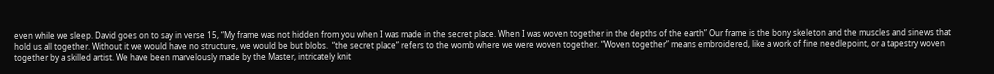even while we sleep. David goes on to say in verse 15, “My frame was not hidden from you when I was made in the secret place. When I was woven together in the depths of the earth” Our frame is the bony skeleton and the muscles and sinews that hold us all together. Without it we would have no structure, we would be but blobs.  “the secret place” refers to the womb where we were woven together. “Woven together” means embroidered, like a work of fine needlepoint, or a tapestry woven together by a skilled artist. We have been marvelously made by the Master, intricately knit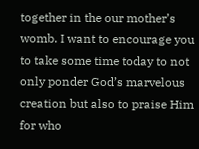together in the our mother’s womb. I want to encourage you to take some time today to not only ponder God’s marvelous creation but also to praise Him for who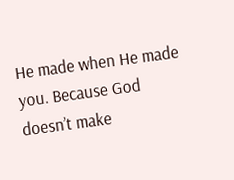He made when He made you. Because God doesn’t make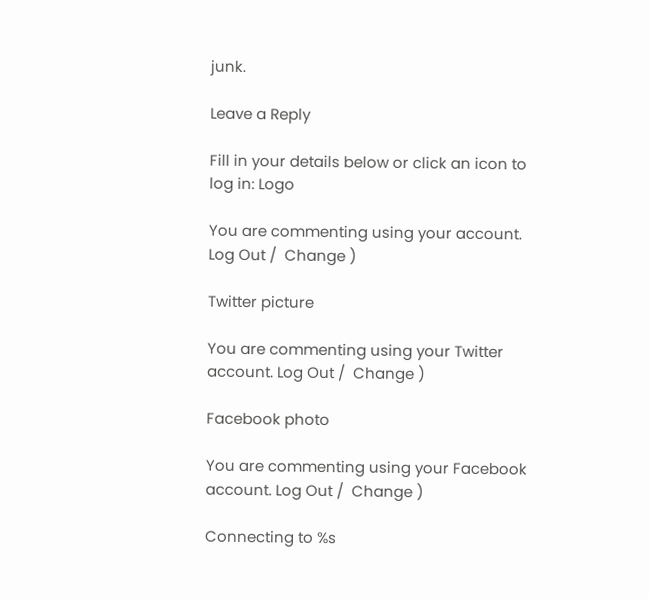junk.

Leave a Reply

Fill in your details below or click an icon to log in: Logo

You are commenting using your account. Log Out /  Change )

Twitter picture

You are commenting using your Twitter account. Log Out /  Change )

Facebook photo

You are commenting using your Facebook account. Log Out /  Change )

Connecting to %s